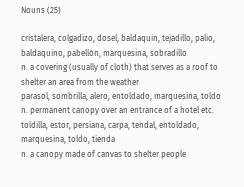Nouns (25)

cristalera, colgadizo, dosel, baldaquin, tejadillo, palio, baldaquino, pabellón, marquesina, sobradillo
n. a covering (usually of cloth) that serves as a roof to shelter an area from the weather
parasol, sombrilla, alero, entoldado, marquesina, toldo
n. permanent canopy over an entrance of a hotel etc.
toldilla, estor, persiana, carpa, tendal, entoldado, marquesina, toldo, tienda
n. a canopy made of canvas to shelter people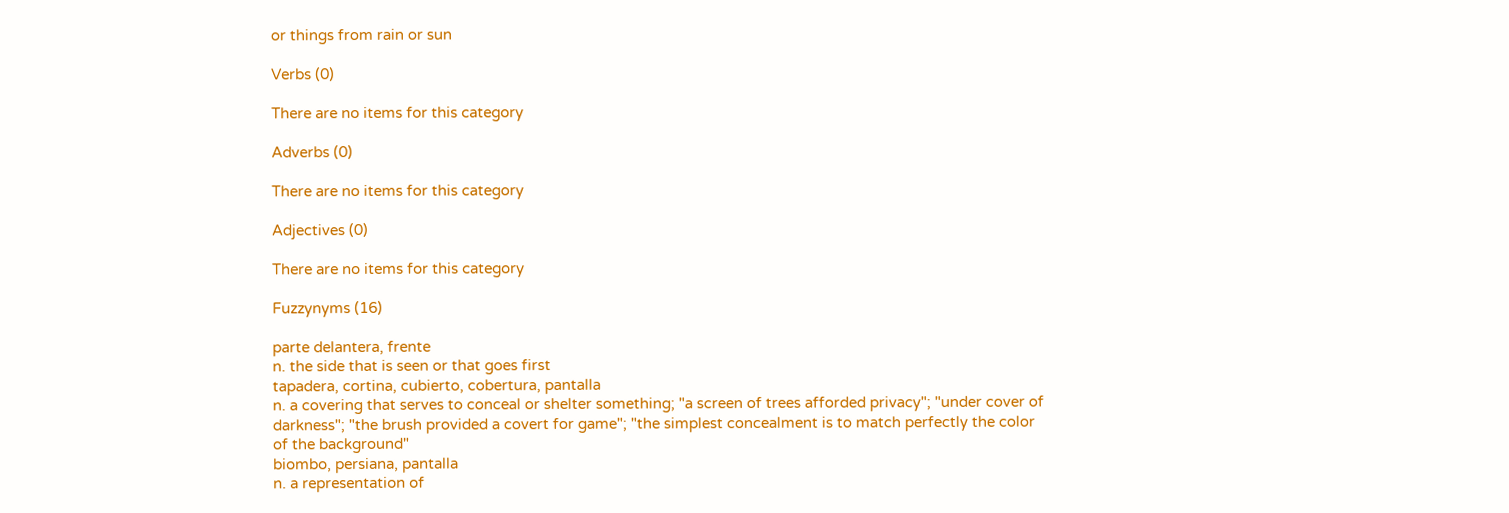or things from rain or sun

Verbs (0)

There are no items for this category

Adverbs (0)

There are no items for this category

Adjectives (0)

There are no items for this category

Fuzzynyms (16)

parte delantera, frente
n. the side that is seen or that goes first
tapadera, cortina, cubierto, cobertura, pantalla
n. a covering that serves to conceal or shelter something; "a screen of trees afforded privacy"; "under cover of darkness"; "the brush provided a covert for game"; "the simplest concealment is to match perfectly the color of the background"
biombo, persiana, pantalla
n. a representation of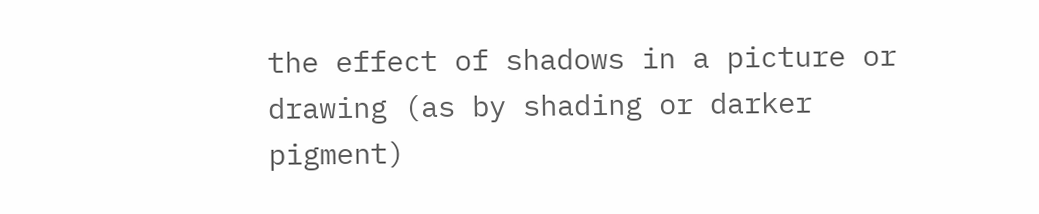the effect of shadows in a picture or drawing (as by shading or darker pigment)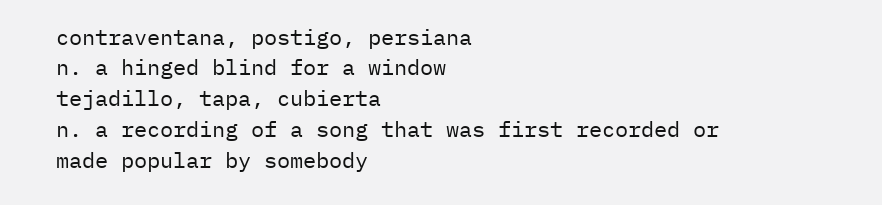contraventana, postigo, persiana
n. a hinged blind for a window
tejadillo, tapa, cubierta
n. a recording of a song that was first recorded or made popular by somebody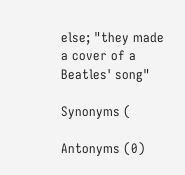else; "they made a cover of a Beatles' song"

Synonyms (

Antonyms (0)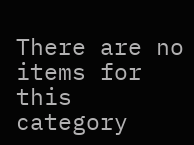There are no items for this category